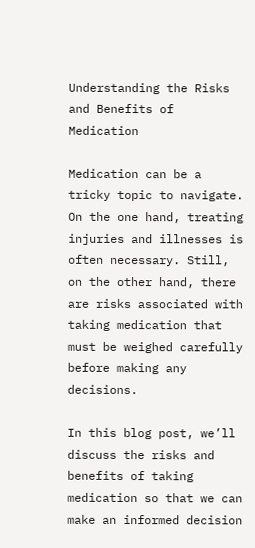Understanding the Risks and Benefits of Medication

Medication can be a tricky topic to navigate. On the one hand, treating injuries and illnesses is often necessary. Still, on the other hand, there are risks associated with taking medication that must be weighed carefully before making any decisions.

In this blog post, we’ll discuss the risks and benefits of taking medication so that we can make an informed decision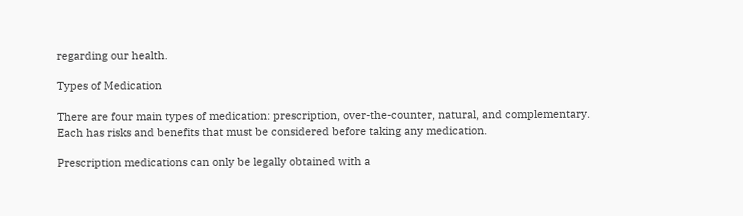regarding our health.

Types of Medication

There are four main types of medication: prescription, over-the-counter, natural, and complementary. Each has risks and benefits that must be considered before taking any medication.

Prescription medications can only be legally obtained with a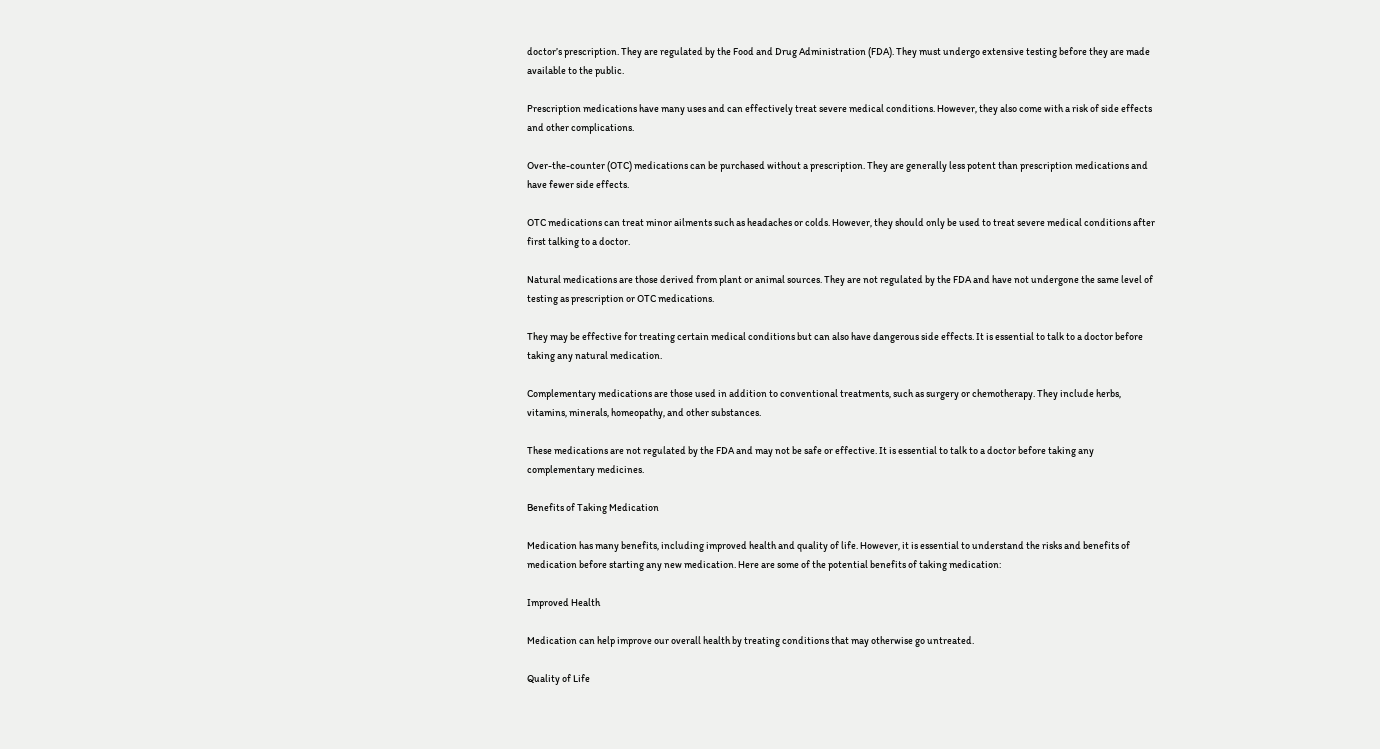doctor’s prescription. They are regulated by the Food and Drug Administration (FDA). They must undergo extensive testing before they are made available to the public.

Prescription medications have many uses and can effectively treat severe medical conditions. However, they also come with a risk of side effects and other complications.

Over-the-counter (OTC) medications can be purchased without a prescription. They are generally less potent than prescription medications and have fewer side effects.

OTC medications can treat minor ailments such as headaches or colds. However, they should only be used to treat severe medical conditions after first talking to a doctor.

Natural medications are those derived from plant or animal sources. They are not regulated by the FDA and have not undergone the same level of testing as prescription or OTC medications.

They may be effective for treating certain medical conditions but can also have dangerous side effects. It is essential to talk to a doctor before taking any natural medication.

Complementary medications are those used in addition to conventional treatments, such as surgery or chemotherapy. They include herbs, vitamins, minerals, homeopathy, and other substances.

These medications are not regulated by the FDA and may not be safe or effective. It is essential to talk to a doctor before taking any complementary medicines.

Benefits of Taking Medication

Medication has many benefits, including improved health and quality of life. However, it is essential to understand the risks and benefits of medication before starting any new medication. Here are some of the potential benefits of taking medication:

Improved Health

Medication can help improve our overall health by treating conditions that may otherwise go untreated.

Quality of Life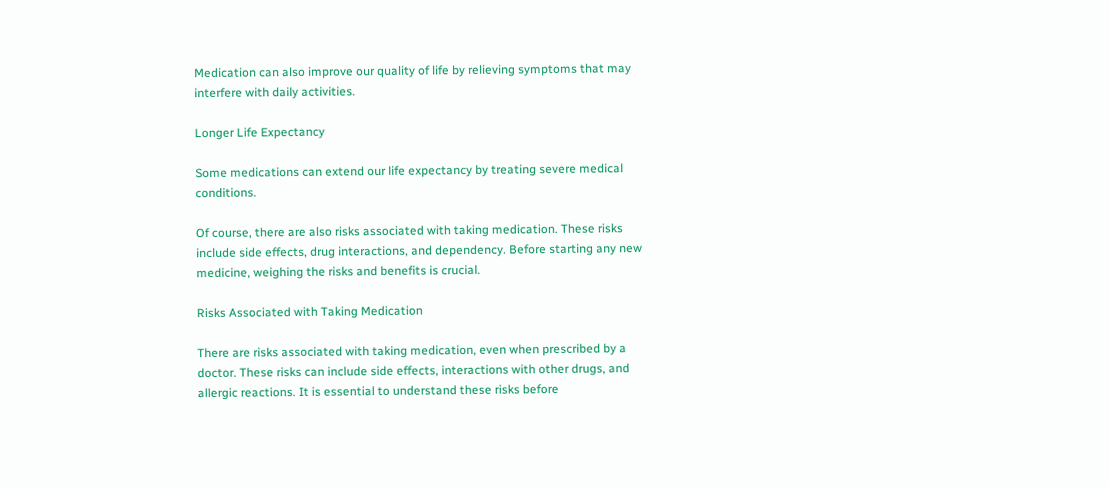Medication can also improve our quality of life by relieving symptoms that may interfere with daily activities.

Longer Life Expectancy

Some medications can extend our life expectancy by treating severe medical conditions.

Of course, there are also risks associated with taking medication. These risks include side effects, drug interactions, and dependency. Before starting any new medicine, weighing the risks and benefits is crucial.

Risks Associated with Taking Medication

There are risks associated with taking medication, even when prescribed by a doctor. These risks can include side effects, interactions with other drugs, and allergic reactions. It is essential to understand these risks before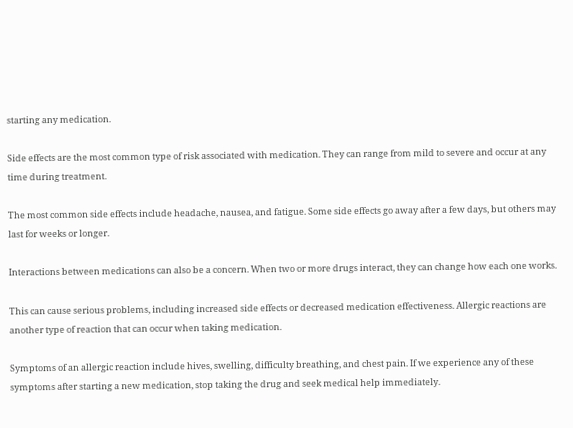starting any medication.

Side effects are the most common type of risk associated with medication. They can range from mild to severe and occur at any time during treatment.

The most common side effects include headache, nausea, and fatigue. Some side effects go away after a few days, but others may last for weeks or longer.

Interactions between medications can also be a concern. When two or more drugs interact, they can change how each one works.

This can cause serious problems, including increased side effects or decreased medication effectiveness. Allergic reactions are another type of reaction that can occur when taking medication.

Symptoms of an allergic reaction include hives, swelling, difficulty breathing, and chest pain. If we experience any of these symptoms after starting a new medication, stop taking the drug and seek medical help immediately.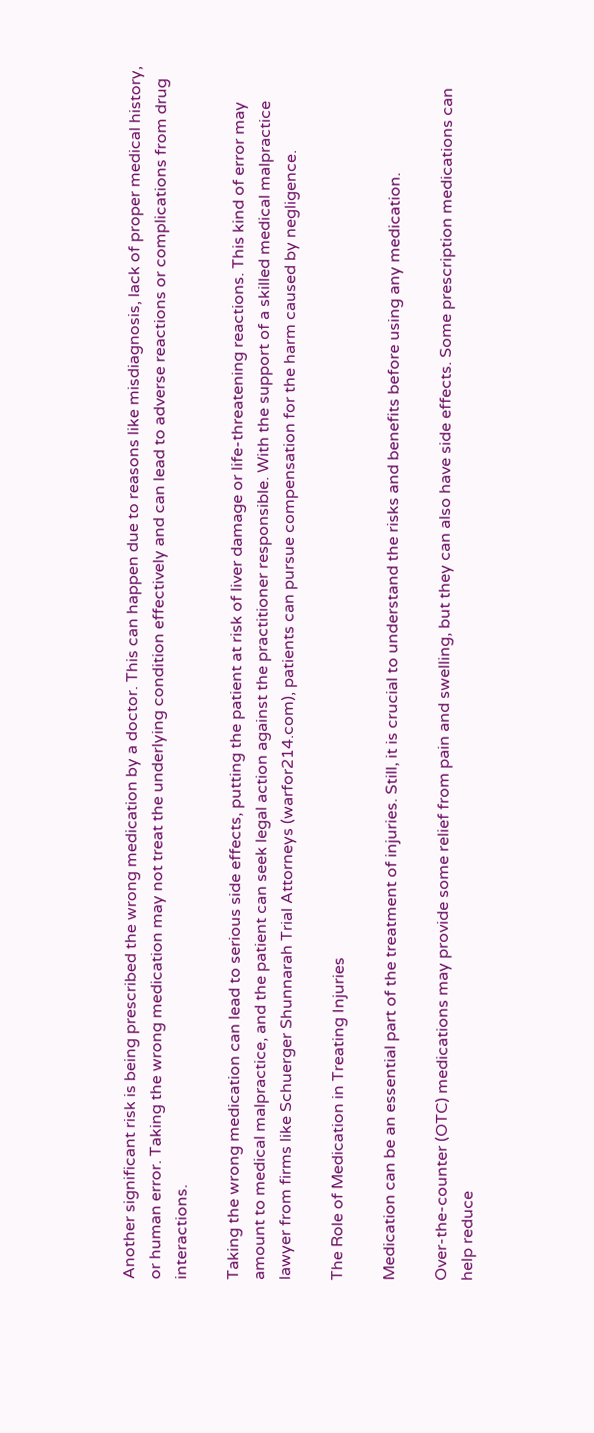Another significant risk is being prescribed the wrong medication by a doctor. This can happen due to reasons like misdiagnosis, lack of proper medical history, or human error. Taking the wrong medication may not treat the underlying condition effectively and can lead to adverse reactions or complications from drug interactions.

Taking the wrong medication can lead to serious side effects, putting the patient at risk of liver damage or life-threatening reactions. This kind of error may amount to medical malpractice, and the patient can seek legal action against the practitioner responsible. With the support of a skilled medical malpractice lawyer from firms like Schuerger Shunnarah Trial Attorneys (warfor214.com), patients can pursue compensation for the harm caused by negligence.

The Role of Medication in Treating Injuries

Medication can be an essential part of the treatment of injuries. Still, it is crucial to understand the risks and benefits before using any medication.

Over-the-counter (OTC) medications may provide some relief from pain and swelling, but they can also have side effects. Some prescription medications can help reduce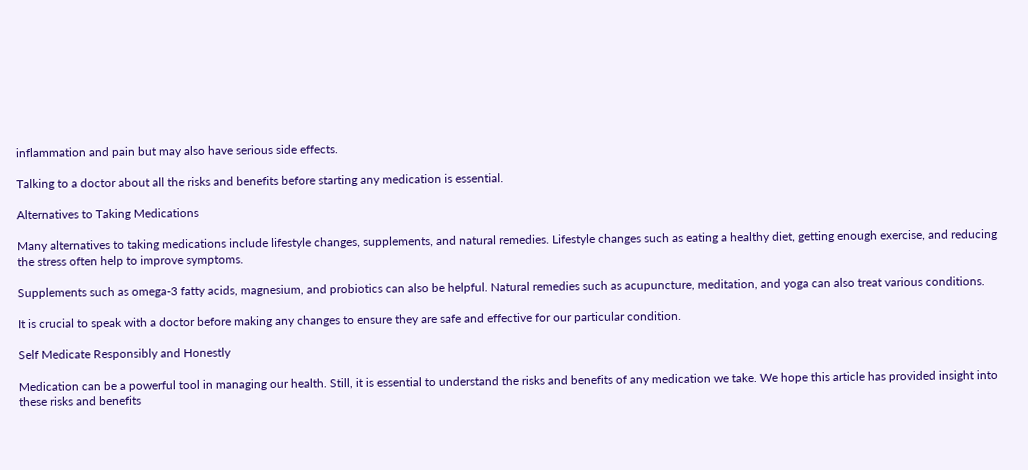inflammation and pain but may also have serious side effects.

Talking to a doctor about all the risks and benefits before starting any medication is essential.

Alternatives to Taking Medications

Many alternatives to taking medications include lifestyle changes, supplements, and natural remedies. Lifestyle changes such as eating a healthy diet, getting enough exercise, and reducing the stress often help to improve symptoms.

Supplements such as omega-3 fatty acids, magnesium, and probiotics can also be helpful. Natural remedies such as acupuncture, meditation, and yoga can also treat various conditions.

It is crucial to speak with a doctor before making any changes to ensure they are safe and effective for our particular condition.

Self Medicate Responsibly and Honestly

Medication can be a powerful tool in managing our health. Still, it is essential to understand the risks and benefits of any medication we take. We hope this article has provided insight into these risks and benefits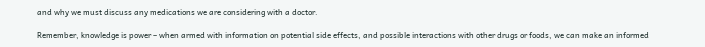and why we must discuss any medications we are considering with a doctor.

Remember, knowledge is power – when armed with information on potential side effects, and possible interactions with other drugs or foods, we can make an informed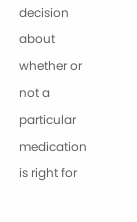decision about whether or not a particular medication is right for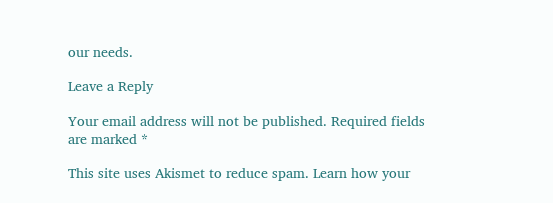our needs.

Leave a Reply

Your email address will not be published. Required fields are marked *

This site uses Akismet to reduce spam. Learn how your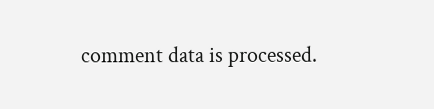comment data is processed.